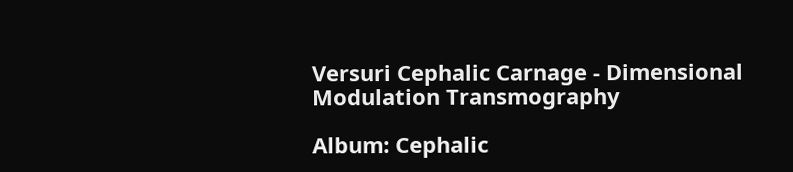Versuri Cephalic Carnage - Dimensional Modulation Transmography

Album: Cephalic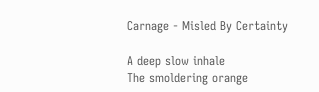Carnage - Misled By Certainty

A deep slow inhale
The smoldering orange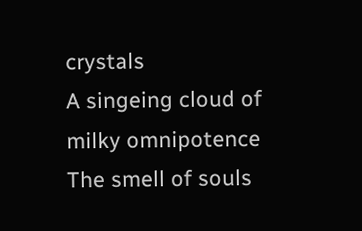crystals
A singeing cloud of milky omnipotence
The smell of souls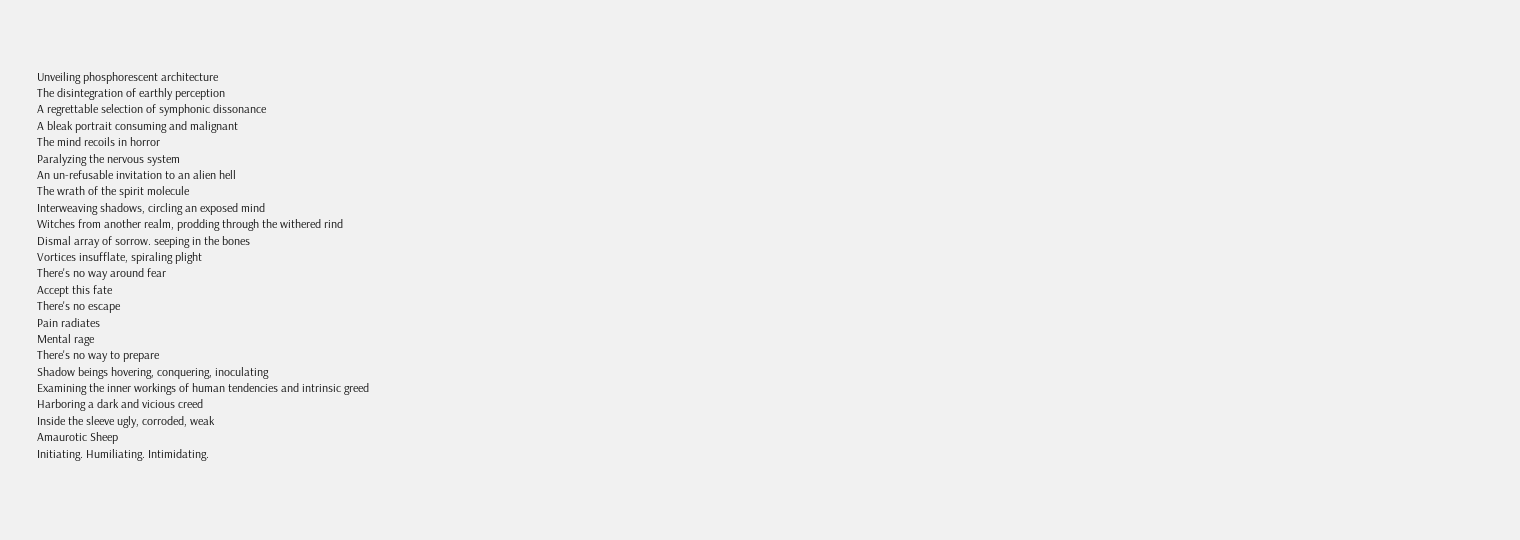Unveiling phosphorescent architecture
The disintegration of earthly perception
A regrettable selection of symphonic dissonance
A bleak portrait consuming and malignant
The mind recoils in horror
Paralyzing the nervous system
An un-refusable invitation to an alien hell
The wrath of the spirit molecule
Interweaving shadows, circling an exposed mind
Witches from another realm, prodding through the withered rind
Dismal array of sorrow. seeping in the bones
Vortices insufflate, spiraling plight
There's no way around fear
Accept this fate
There's no escape
Pain radiates
Mental rage
There's no way to prepare
Shadow beings hovering, conquering, inoculating
Examining the inner workings of human tendencies and intrinsic greed
Harboring a dark and vicious creed
Inside the sleeve ugly, corroded, weak
Amaurotic Sheep
Initiating. Humiliating. Intimidating.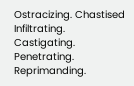Ostracizing. Chastised
Infiltrating. Castigating. Penetrating. Reprimanding.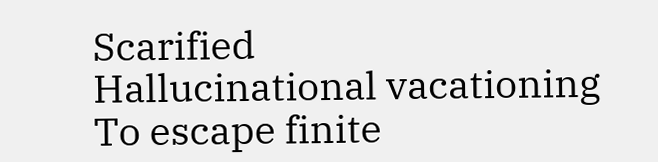Scarified
Hallucinational vacationing
To escape finite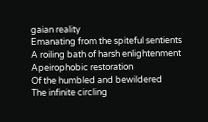gaian reality
Emanating from the spiteful sentients
A roiling bath of harsh enlightenment
Apeirophobic restoration
Of the humbled and bewildered
The infinite circling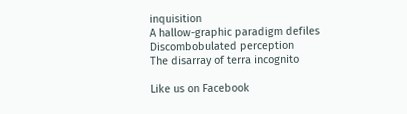inquisition
A hallow-graphic paradigm defiles
Discombobulated perception
The disarray of terra incognito

Like us on Facebook